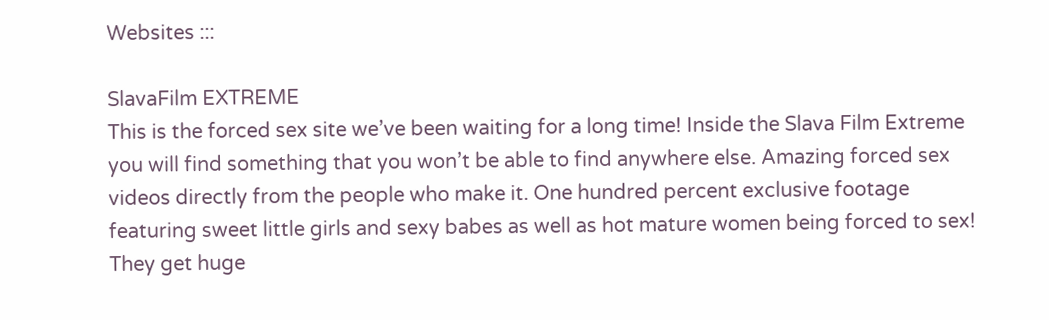Websites :::

SlavaFilm EXTREME
This is the forced sex site we’ve been waiting for a long time! Inside the Slava Film Extreme you will find something that you won’t be able to find anywhere else. Amazing forced sex videos directly from the people who make it. One hundred percent exclusive footage featuring sweet little girls and sexy babes as well as hot mature women being forced to sex! They get huge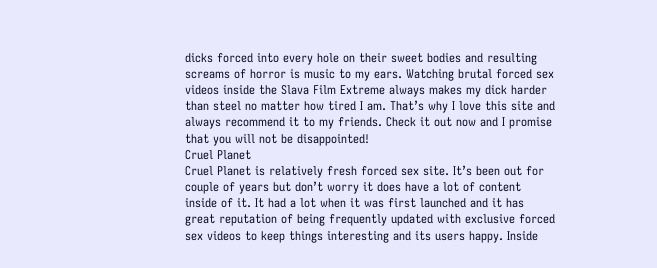dicks forced into every hole on their sweet bodies and resulting screams of horror is music to my ears. Watching brutal forced sex videos inside the Slava Film Extreme always makes my dick harder than steel no matter how tired I am. That’s why I love this site and always recommend it to my friends. Check it out now and I promise that you will not be disappointed!
Cruel Planet
Cruel Planet is relatively fresh forced sex site. It’s been out for couple of years but don’t worry it does have a lot of content inside of it. It had a lot when it was first launched and it has great reputation of being frequently updated with exclusive forced sex videos to keep things interesting and its users happy. Inside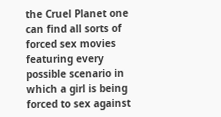the Cruel Planet one can find all sorts of forced sex movies featuring every possible scenario in which a girl is being forced to sex against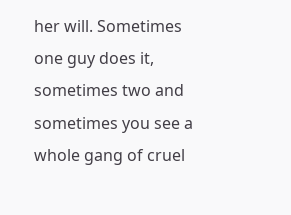her will. Sometimes one guy does it, sometimes two and sometimes you see a whole gang of cruel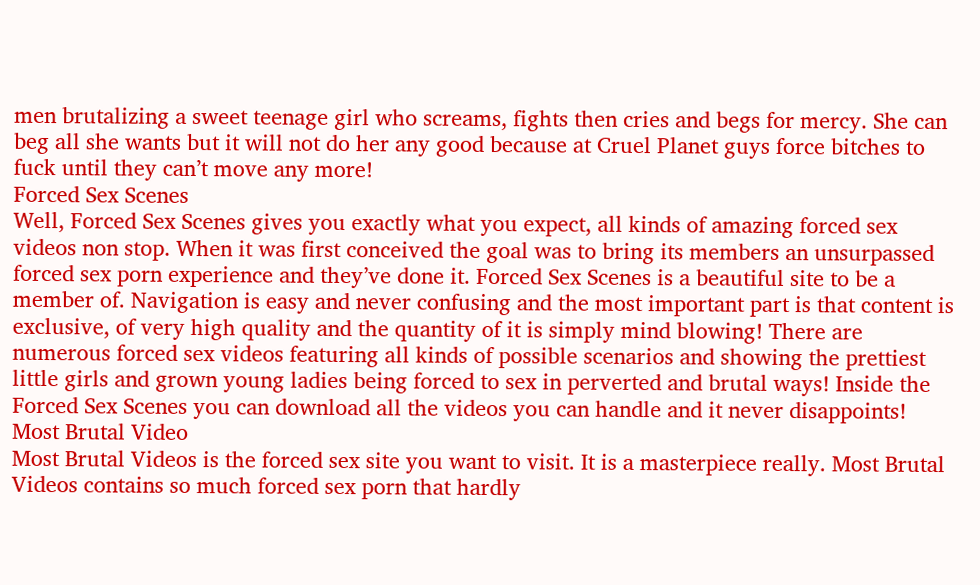men brutalizing a sweet teenage girl who screams, fights then cries and begs for mercy. She can beg all she wants but it will not do her any good because at Cruel Planet guys force bitches to fuck until they can’t move any more!
Forced Sex Scenes
Well, Forced Sex Scenes gives you exactly what you expect, all kinds of amazing forced sex videos non stop. When it was first conceived the goal was to bring its members an unsurpassed forced sex porn experience and they’ve done it. Forced Sex Scenes is a beautiful site to be a member of. Navigation is easy and never confusing and the most important part is that content is exclusive, of very high quality and the quantity of it is simply mind blowing! There are numerous forced sex videos featuring all kinds of possible scenarios and showing the prettiest little girls and grown young ladies being forced to sex in perverted and brutal ways! Inside the Forced Sex Scenes you can download all the videos you can handle and it never disappoints!
Most Brutal Video
Most Brutal Videos is the forced sex site you want to visit. It is a masterpiece really. Most Brutal Videos contains so much forced sex porn that hardly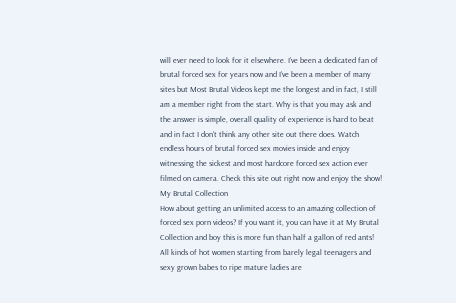will ever need to look for it elsewhere. I’ve been a dedicated fan of brutal forced sex for years now and I’ve been a member of many sites but Most Brutal Videos kept me the longest and in fact, I still am a member right from the start. Why is that you may ask and the answer is simple, overall quality of experience is hard to beat and in fact I don’t think any other site out there does. Watch endless hours of brutal forced sex movies inside and enjoy witnessing the sickest and most hardcore forced sex action ever filmed on camera. Check this site out right now and enjoy the show!
My Brutal Collection
How about getting an unlimited access to an amazing collection of forced sex porn videos? If you want it, you can have it at My Brutal Collection and boy this is more fun than half a gallon of red ants! All kinds of hot women starting from barely legal teenagers and sexy grown babes to ripe mature ladies are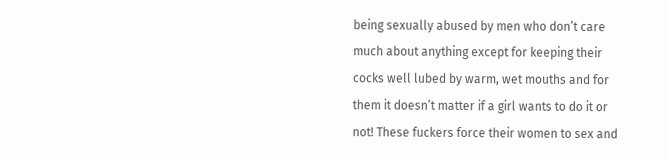being sexually abused by men who don’t care much about anything except for keeping their cocks well lubed by warm, wet mouths and for them it doesn’t matter if a girl wants to do it or not! These fuckers force their women to sex and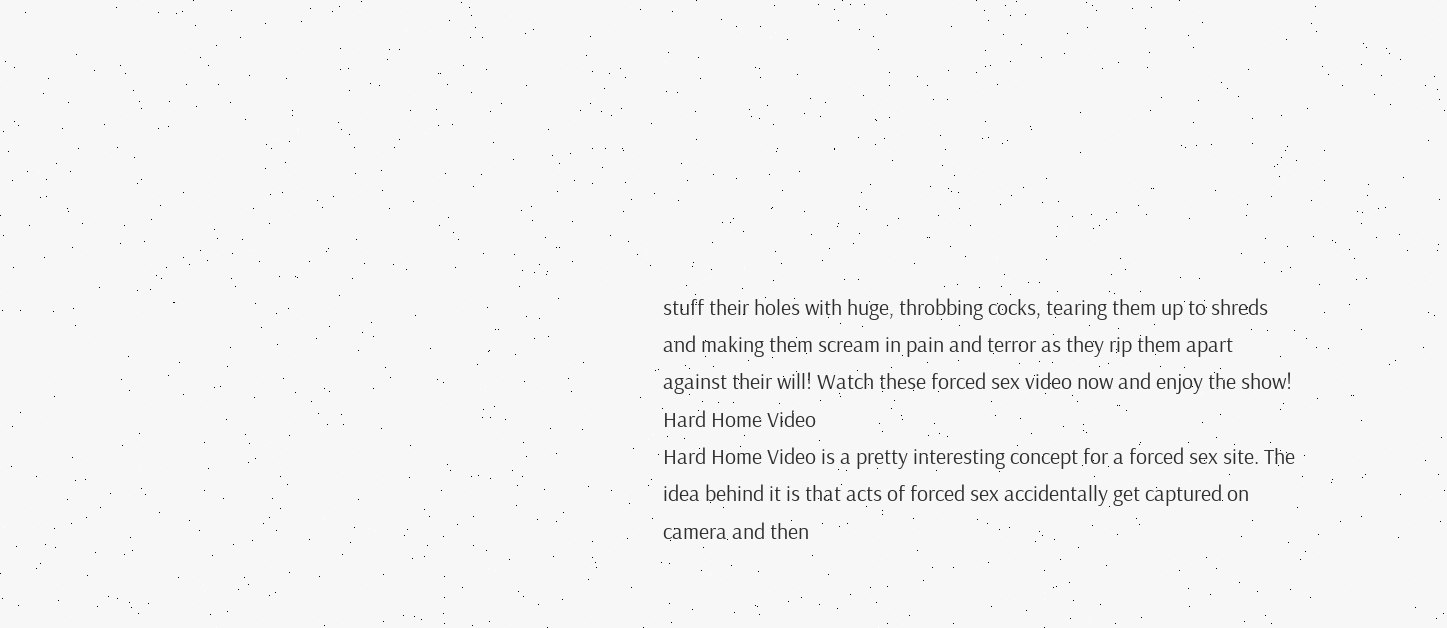stuff their holes with huge, throbbing cocks, tearing them up to shreds and making them scream in pain and terror as they rip them apart against their will! Watch these forced sex video now and enjoy the show!
Hard Home Video
Hard Home Video is a pretty interesting concept for a forced sex site. The idea behind it is that acts of forced sex accidentally get captured on camera and then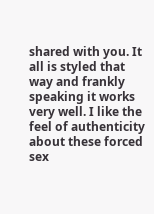shared with you. It all is styled that way and frankly speaking it works very well. I like the feel of authenticity about these forced sex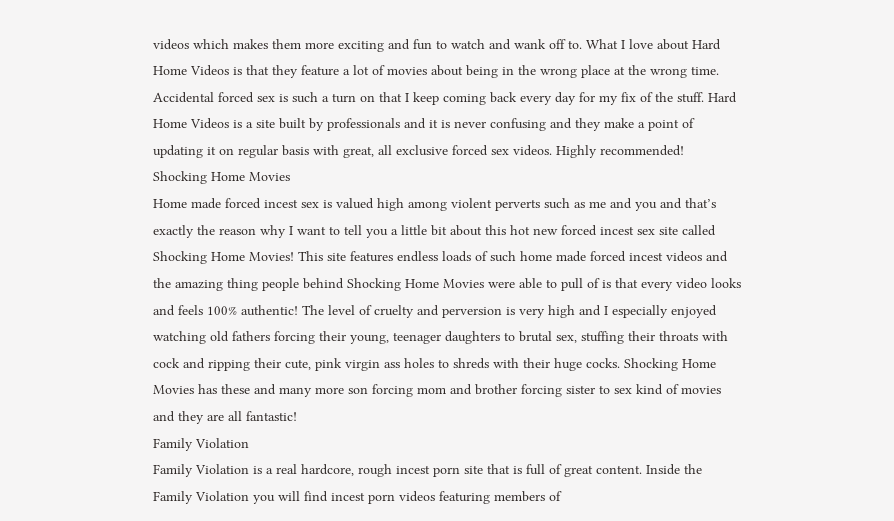videos which makes them more exciting and fun to watch and wank off to. What I love about Hard Home Videos is that they feature a lot of movies about being in the wrong place at the wrong time. Accidental forced sex is such a turn on that I keep coming back every day for my fix of the stuff. Hard Home Videos is a site built by professionals and it is never confusing and they make a point of updating it on regular basis with great, all exclusive forced sex videos. Highly recommended!
Shocking Home Movies
Home made forced incest sex is valued high among violent perverts such as me and you and that’s exactly the reason why I want to tell you a little bit about this hot new forced incest sex site called Shocking Home Movies! This site features endless loads of such home made forced incest videos and the amazing thing people behind Shocking Home Movies were able to pull of is that every video looks and feels 100% authentic! The level of cruelty and perversion is very high and I especially enjoyed watching old fathers forcing their young, teenager daughters to brutal sex, stuffing their throats with cock and ripping their cute, pink virgin ass holes to shreds with their huge cocks. Shocking Home Movies has these and many more son forcing mom and brother forcing sister to sex kind of movies and they are all fantastic!
Family Violation
Family Violation is a real hardcore, rough incest porn site that is full of great content. Inside the Family Violation you will find incest porn videos featuring members of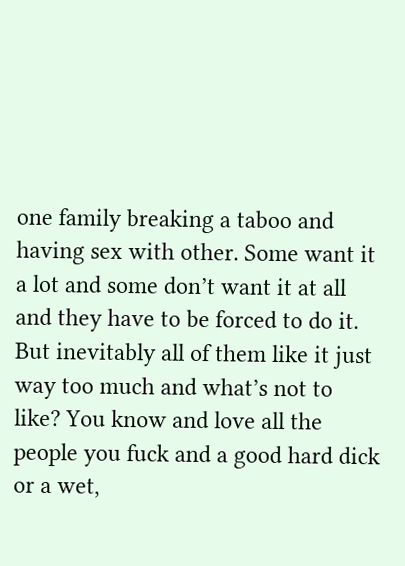one family breaking a taboo and having sex with other. Some want it a lot and some don’t want it at all and they have to be forced to do it. But inevitably all of them like it just way too much and what’s not to like? You know and love all the people you fuck and a good hard dick or a wet,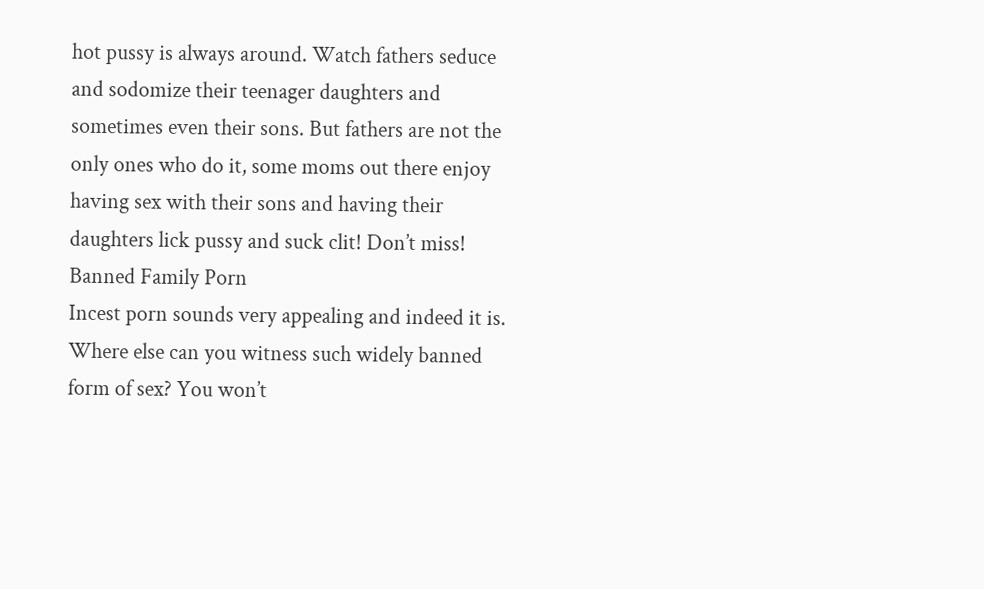hot pussy is always around. Watch fathers seduce and sodomize their teenager daughters and sometimes even their sons. But fathers are not the only ones who do it, some moms out there enjoy having sex with their sons and having their daughters lick pussy and suck clit! Don’t miss!
Banned Family Porn
Incest porn sounds very appealing and indeed it is. Where else can you witness such widely banned form of sex? You won’t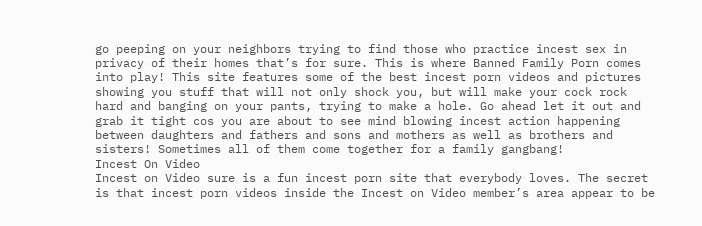go peeping on your neighbors trying to find those who practice incest sex in privacy of their homes that’s for sure. This is where Banned Family Porn comes into play! This site features some of the best incest porn videos and pictures showing you stuff that will not only shock you, but will make your cock rock hard and banging on your pants, trying to make a hole. Go ahead let it out and grab it tight cos you are about to see mind blowing incest action happening between daughters and fathers and sons and mothers as well as brothers and sisters! Sometimes all of them come together for a family gangbang!
Incest On Video
Incest on Video sure is a fun incest porn site that everybody loves. The secret is that incest porn videos inside the Incest on Video member’s area appear to be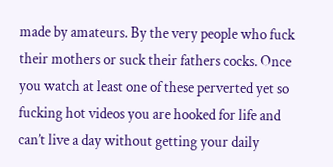made by amateurs. By the very people who fuck their mothers or suck their fathers cocks. Once you watch at least one of these perverted yet so fucking hot videos you are hooked for life and can’t live a day without getting your daily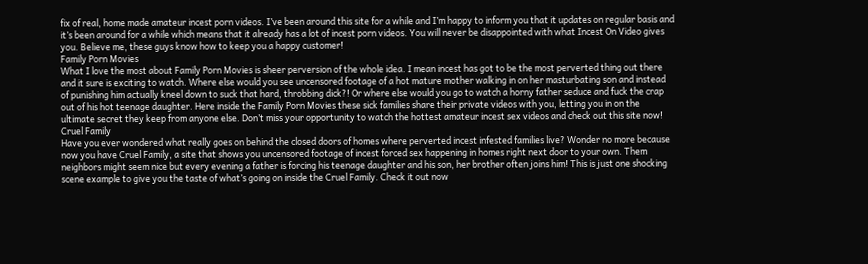fix of real, home made amateur incest porn videos. I’ve been around this site for a while and I’m happy to inform you that it updates on regular basis and it’s been around for a while which means that it already has a lot of incest porn videos. You will never be disappointed with what Incest On Video gives you. Believe me, these guys know how to keep you a happy customer!
Family Porn Movies
What I love the most about Family Porn Movies is sheer perversion of the whole idea. I mean incest has got to be the most perverted thing out there and it sure is exciting to watch. Where else would you see uncensored footage of a hot mature mother walking in on her masturbating son and instead of punishing him actually kneel down to suck that hard, throbbing dick?! Or where else would you go to watch a horny father seduce and fuck the crap out of his hot teenage daughter. Here inside the Family Porn Movies these sick families share their private videos with you, letting you in on the ultimate secret they keep from anyone else. Don’t miss your opportunity to watch the hottest amateur incest sex videos and check out this site now!
Cruel Family
Have you ever wondered what really goes on behind the closed doors of homes where perverted incest infested families live? Wonder no more because now you have Cruel Family, a site that shows you uncensored footage of incest forced sex happening in homes right next door to your own. Them neighbors might seem nice but every evening a father is forcing his teenage daughter and his son, her brother often joins him! This is just one shocking scene example to give you the taste of what’s going on inside the Cruel Family. Check it out now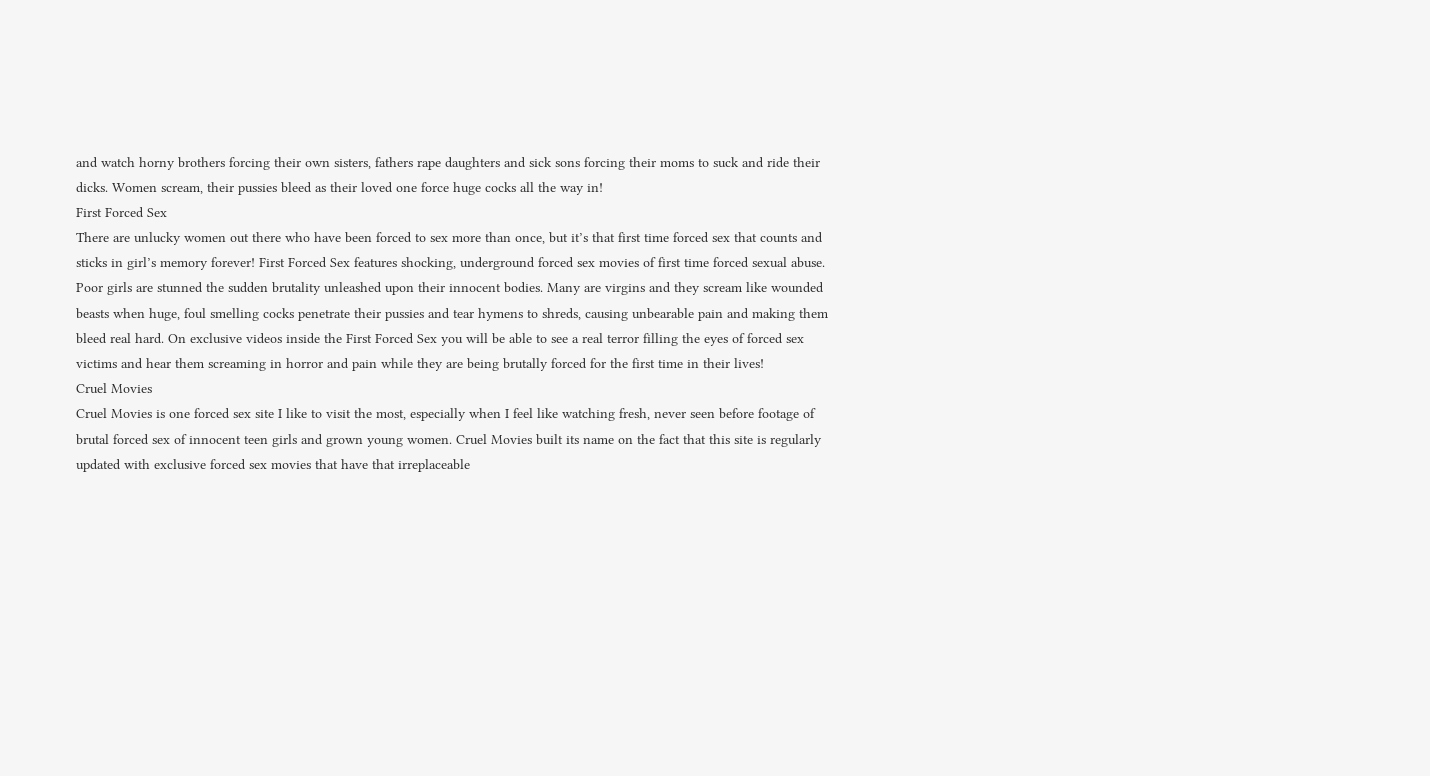and watch horny brothers forcing their own sisters, fathers rape daughters and sick sons forcing their moms to suck and ride their dicks. Women scream, their pussies bleed as their loved one force huge cocks all the way in!
First Forced Sex
There are unlucky women out there who have been forced to sex more than once, but it’s that first time forced sex that counts and sticks in girl’s memory forever! First Forced Sex features shocking, underground forced sex movies of first time forced sexual abuse. Poor girls are stunned the sudden brutality unleashed upon their innocent bodies. Many are virgins and they scream like wounded beasts when huge, foul smelling cocks penetrate their pussies and tear hymens to shreds, causing unbearable pain and making them bleed real hard. On exclusive videos inside the First Forced Sex you will be able to see a real terror filling the eyes of forced sex victims and hear them screaming in horror and pain while they are being brutally forced for the first time in their lives!
Cruel Movies
Cruel Movies is one forced sex site I like to visit the most, especially when I feel like watching fresh, never seen before footage of brutal forced sex of innocent teen girls and grown young women. Cruel Movies built its name on the fact that this site is regularly updated with exclusive forced sex movies that have that irreplaceable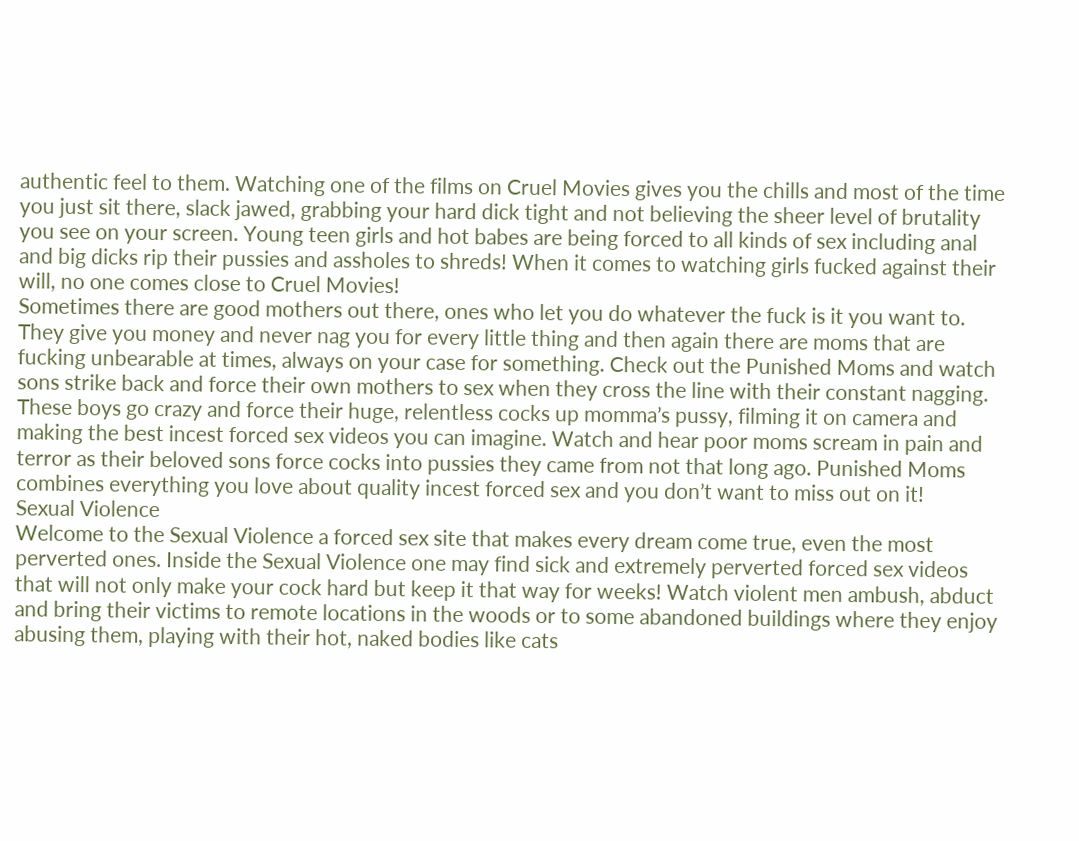authentic feel to them. Watching one of the films on Cruel Movies gives you the chills and most of the time you just sit there, slack jawed, grabbing your hard dick tight and not believing the sheer level of brutality you see on your screen. Young teen girls and hot babes are being forced to all kinds of sex including anal and big dicks rip their pussies and assholes to shreds! When it comes to watching girls fucked against their will, no one comes close to Cruel Movies!
Sometimes there are good mothers out there, ones who let you do whatever the fuck is it you want to. They give you money and never nag you for every little thing and then again there are moms that are fucking unbearable at times, always on your case for something. Check out the Punished Moms and watch sons strike back and force their own mothers to sex when they cross the line with their constant nagging. These boys go crazy and force their huge, relentless cocks up momma’s pussy, filming it on camera and making the best incest forced sex videos you can imagine. Watch and hear poor moms scream in pain and terror as their beloved sons force cocks into pussies they came from not that long ago. Punished Moms combines everything you love about quality incest forced sex and you don’t want to miss out on it!
Sexual Violence
Welcome to the Sexual Violence a forced sex site that makes every dream come true, even the most perverted ones. Inside the Sexual Violence one may find sick and extremely perverted forced sex videos that will not only make your cock hard but keep it that way for weeks! Watch violent men ambush, abduct and bring their victims to remote locations in the woods or to some abandoned buildings where they enjoy abusing them, playing with their hot, naked bodies like cats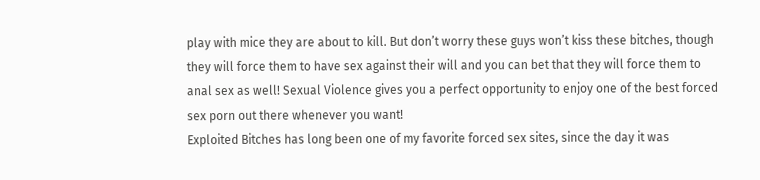play with mice they are about to kill. But don’t worry these guys won’t kiss these bitches, though they will force them to have sex against their will and you can bet that they will force them to anal sex as well! Sexual Violence gives you a perfect opportunity to enjoy one of the best forced sex porn out there whenever you want!
Exploited Bitches has long been one of my favorite forced sex sites, since the day it was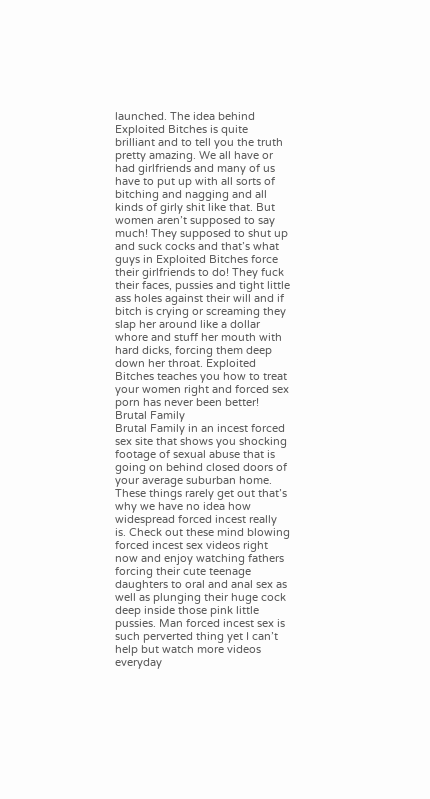launched. The idea behind Exploited Bitches is quite brilliant and to tell you the truth pretty amazing. We all have or had girlfriends and many of us have to put up with all sorts of bitching and nagging and all kinds of girly shit like that. But women aren’t supposed to say much! They supposed to shut up and suck cocks and that’s what guys in Exploited Bitches force their girlfriends to do! They fuck their faces, pussies and tight little ass holes against their will and if bitch is crying or screaming they slap her around like a dollar whore and stuff her mouth with hard dicks, forcing them deep down her throat. Exploited Bitches teaches you how to treat your women right and forced sex porn has never been better!
Brutal Family
Brutal Family in an incest forced sex site that shows you shocking footage of sexual abuse that is going on behind closed doors of your average suburban home. These things rarely get out that’s why we have no idea how widespread forced incest really is. Check out these mind blowing forced incest sex videos right now and enjoy watching fathers forcing their cute teenage daughters to oral and anal sex as well as plunging their huge cock deep inside those pink little pussies. Man forced incest sex is such perverted thing yet I can’t help but watch more videos everyday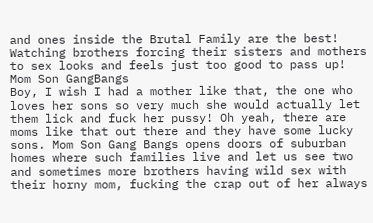and ones inside the Brutal Family are the best! Watching brothers forcing their sisters and mothers to sex looks and feels just too good to pass up!
Mom Son GangBangs
Boy, I wish I had a mother like that, the one who loves her sons so very much she would actually let them lick and fuck her pussy! Oh yeah, there are moms like that out there and they have some lucky sons. Mom Son Gang Bangs opens doors of suburban homes where such families live and let us see two and sometimes more brothers having wild sex with their horny mom, fucking the crap out of her always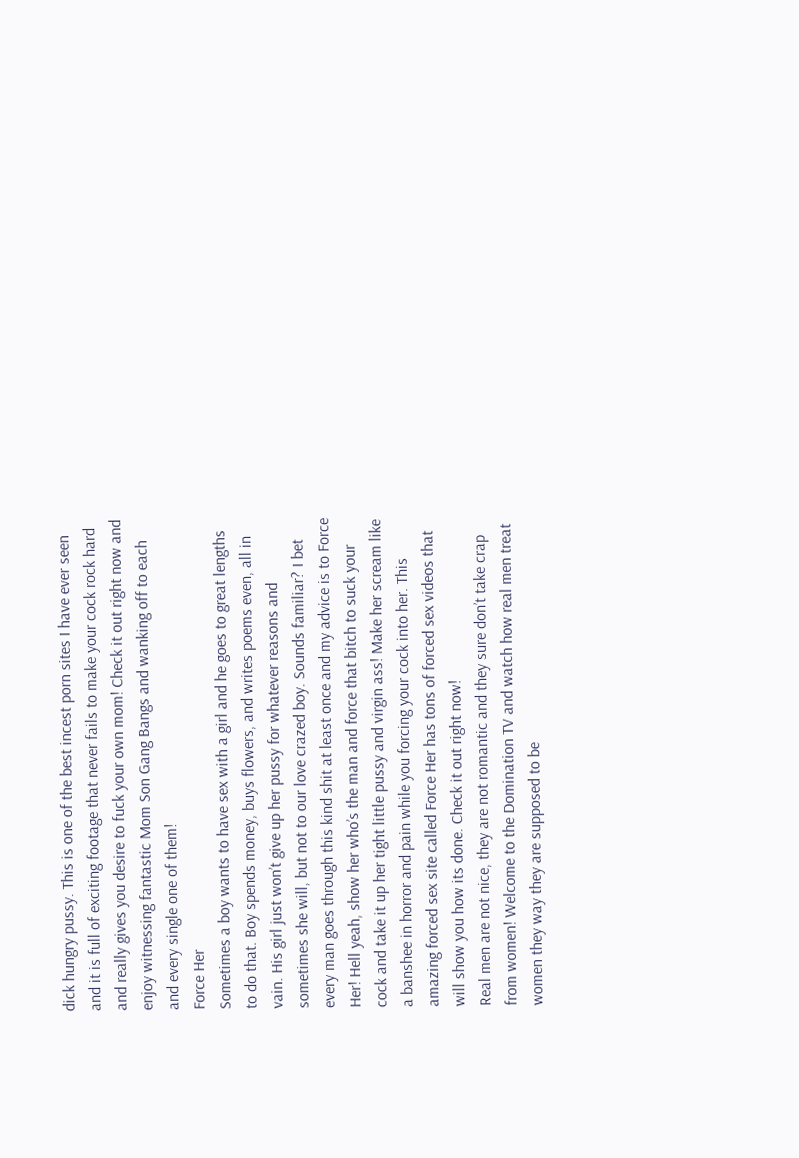dick hungry pussy. This is one of the best incest porn sites I have ever seen and it is full of exciting footage that never fails to make your cock rock hard and really gives you desire to fuck your own mom! Check it out right now and enjoy witnessing fantastic Mom Son Gang Bangs and wanking off to each and every single one of them!
Force Her
Sometimes a boy wants to have sex with a girl and he goes to great lengths to do that. Boy spends money, buys flowers, and writes poems even, all in vain. His girl just won’t give up her pussy for whatever reasons and sometimes she will, but not to our love crazed boy. Sounds familiar? I bet every man goes through this kind shit at least once and my advice is to Force Her! Hell yeah, show her who’s the man and force that bitch to suck your cock and take it up her tight little pussy and virgin ass! Make her scream like a banshee in horror and pain while you forcing your cock into her. This amazing forced sex site called Force Her has tons of forced sex videos that will show you how its done. Check it out right now!
Real men are not nice, they are not romantic and they sure don’t take crap from women! Welcome to the Domination TV and watch how real men treat women they way they are supposed to be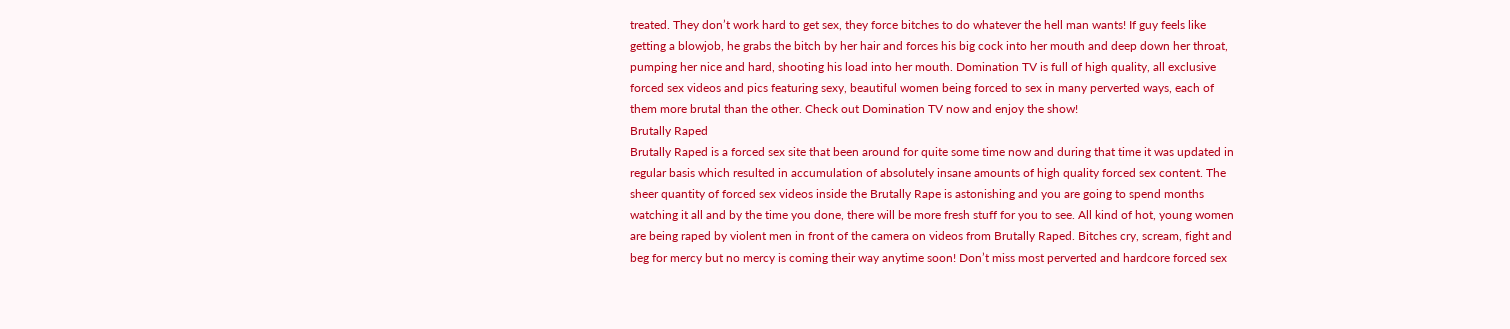treated. They don’t work hard to get sex, they force bitches to do whatever the hell man wants! If guy feels like getting a blowjob, he grabs the bitch by her hair and forces his big cock into her mouth and deep down her throat, pumping her nice and hard, shooting his load into her mouth. Domination TV is full of high quality, all exclusive forced sex videos and pics featuring sexy, beautiful women being forced to sex in many perverted ways, each of them more brutal than the other. Check out Domination TV now and enjoy the show!
Brutally Raped
Brutally Raped is a forced sex site that been around for quite some time now and during that time it was updated in regular basis which resulted in accumulation of absolutely insane amounts of high quality forced sex content. The sheer quantity of forced sex videos inside the Brutally Rape is astonishing and you are going to spend months watching it all and by the time you done, there will be more fresh stuff for you to see. All kind of hot, young women are being raped by violent men in front of the camera on videos from Brutally Raped. Bitches cry, scream, fight and beg for mercy but no mercy is coming their way anytime soon! Don’t miss most perverted and hardcore forced sex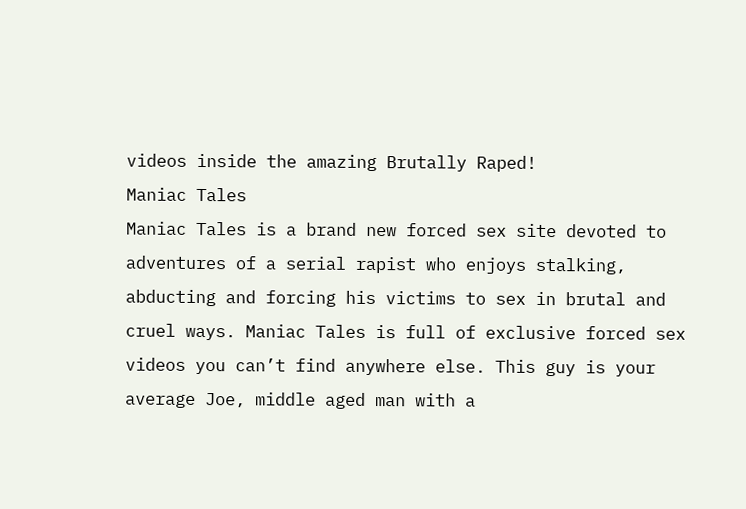videos inside the amazing Brutally Raped!
Maniac Tales
Maniac Tales is a brand new forced sex site devoted to adventures of a serial rapist who enjoys stalking, abducting and forcing his victims to sex in brutal and cruel ways. Maniac Tales is full of exclusive forced sex videos you can’t find anywhere else. This guy is your average Joe, middle aged man with a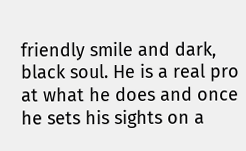friendly smile and dark, black soul. He is a real pro at what he does and once he sets his sights on a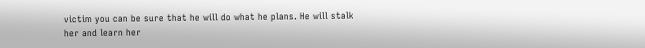victim you can be sure that he will do what he plans. He will stalk her and learn her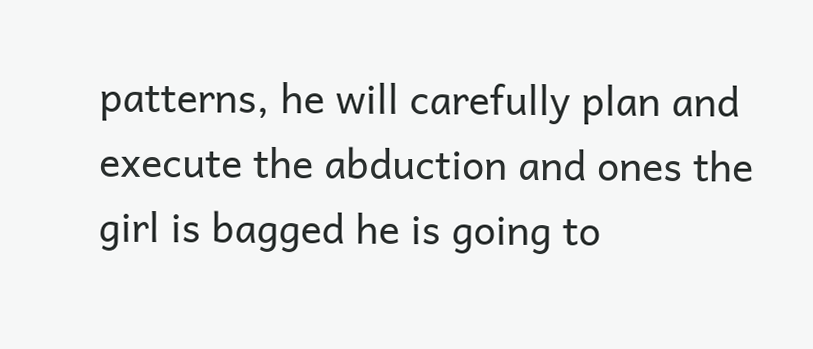patterns, he will carefully plan and execute the abduction and ones the girl is bagged he is going to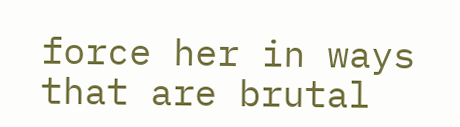force her in ways that are brutal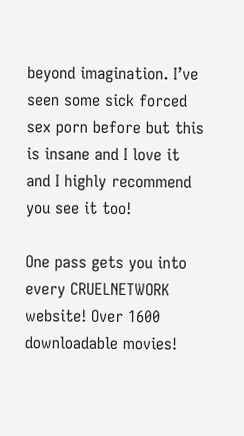beyond imagination. I’ve seen some sick forced sex porn before but this is insane and I love it and I highly recommend you see it too!

One pass gets you into every CRUELNETWORK website! Over 1600 downloadable movies!